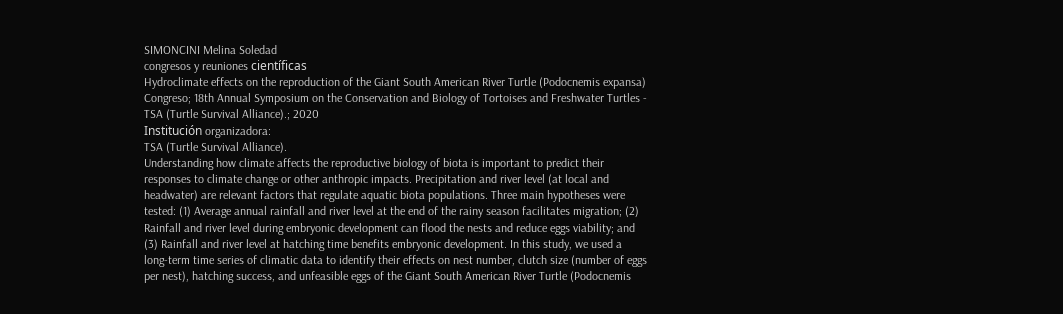SIMONCINI Melina Soledad
congresos y reuniones científicas
Hydroclimate effects on the reproduction of the Giant South American River Turtle (Podocnemis expansa)
Congreso; 18th Annual Symposium on the Conservation and Biology of Tortoises and Freshwater Turtles - TSA (Turtle Survival Alliance).; 2020
Institución organizadora:
TSA (Turtle Survival Alliance).
Understanding how climate affects the reproductive biology of biota is important to predict their responses to climate change or other anthropic impacts. Precipitation and river level (at local and headwater) are relevant factors that regulate aquatic biota populations. Three main hypotheses were tested: (1) Average annual rainfall and river level at the end of the rainy season facilitates migration; (2) Rainfall and river level during embryonic development can flood the nests and reduce eggs viability; and (3) Rainfall and river level at hatching time benefits embryonic development. In this study, we used a long-term time series of climatic data to identify their effects on nest number, clutch size (number of eggs per nest), hatching success, and unfeasible eggs of the Giant South American River Turtle (Podocnemis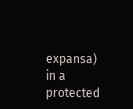expansa) in a protected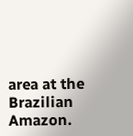area at the Brazilian Amazon.